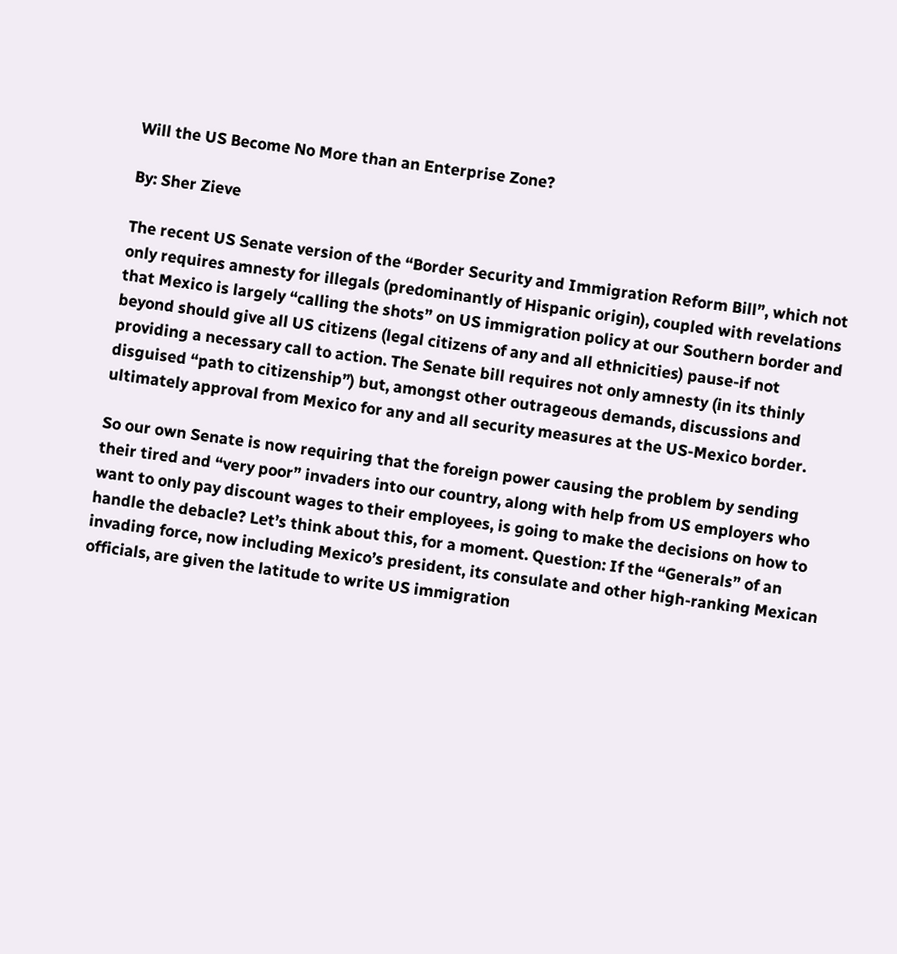Will the US Become No More than an Enterprise Zone?

By: Sher Zieve

The recent US Senate version of the “Border Security and Immigration Reform Bill”, which not only requires amnesty for illegals (predominantly of Hispanic origin), coupled with revelations that Mexico is largely “calling the shots” on US immigration policy at our Southern border and beyond should give all US citizens (legal citizens of any and all ethnicities) pause-if not providing a necessary call to action. The Senate bill requires not only amnesty (in its thinly disguised “path to citizenship”) but, amongst other outrageous demands, discussions and ultimately approval from Mexico for any and all security measures at the US-Mexico border.

So our own Senate is now requiring that the foreign power causing the problem by sending their tired and “very poor” invaders into our country, along with help from US employers who want to only pay discount wages to their employees, is going to make the decisions on how to handle the debacle? Let’s think about this, for a moment. Question: If the “Generals” of an invading force, now including Mexico’s president, its consulate and other high-ranking Mexican officials, are given the latitude to write US immigration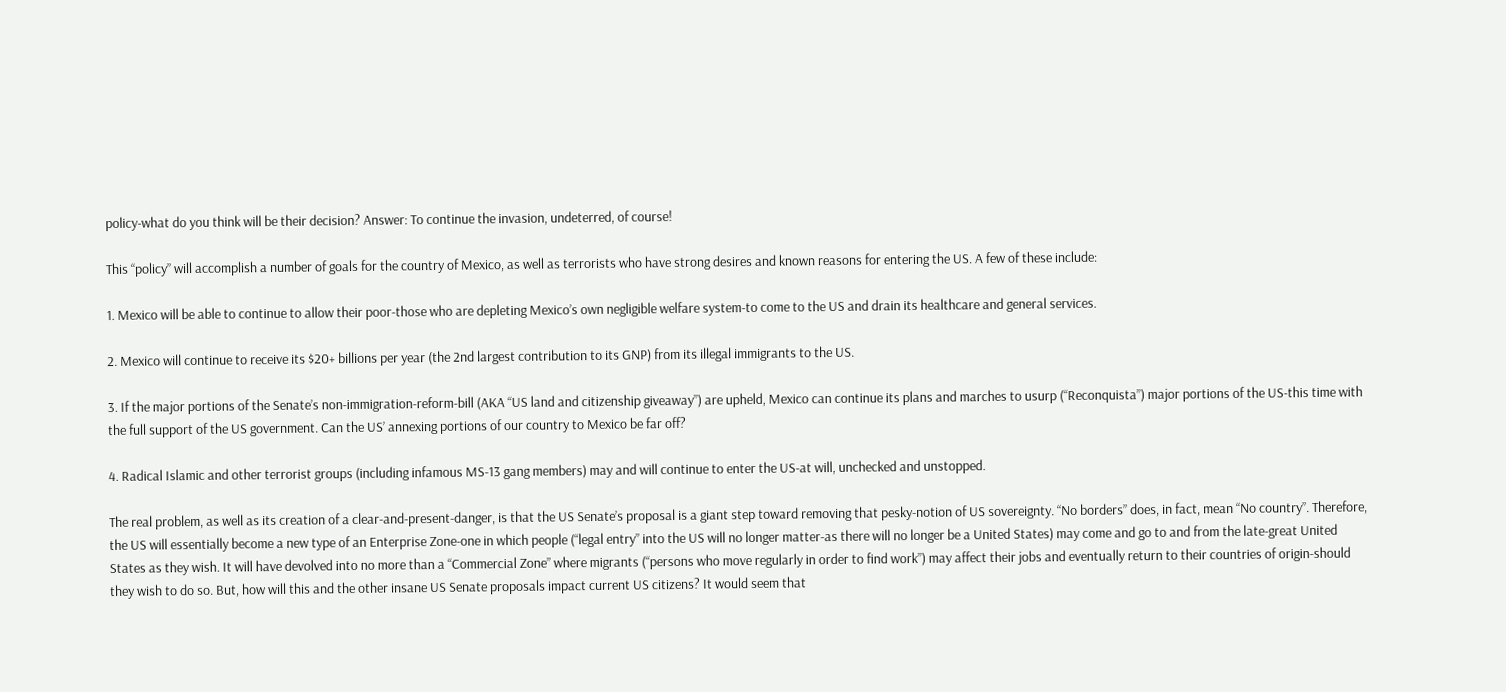policy-what do you think will be their decision? Answer: To continue the invasion, undeterred, of course!

This “policy” will accomplish a number of goals for the country of Mexico, as well as terrorists who have strong desires and known reasons for entering the US. A few of these include:

1. Mexico will be able to continue to allow their poor-those who are depleting Mexico’s own negligible welfare system-to come to the US and drain its healthcare and general services.

2. Mexico will continue to receive its $20+ billions per year (the 2nd largest contribution to its GNP) from its illegal immigrants to the US.

3. If the major portions of the Senate’s non-immigration-reform-bill (AKA “US land and citizenship giveaway”) are upheld, Mexico can continue its plans and marches to usurp (“Reconquista”) major portions of the US-this time with the full support of the US government. Can the US’ annexing portions of our country to Mexico be far off?

4. Radical Islamic and other terrorist groups (including infamous MS-13 gang members) may and will continue to enter the US-at will, unchecked and unstopped.

The real problem, as well as its creation of a clear-and-present-danger, is that the US Senate’s proposal is a giant step toward removing that pesky-notion of US sovereignty. “No borders” does, in fact, mean “No country”. Therefore, the US will essentially become a new type of an Enterprise Zone-one in which people (“legal entry” into the US will no longer matter-as there will no longer be a United States) may come and go to and from the late-great United States as they wish. It will have devolved into no more than a “Commercial Zone” where migrants (“persons who move regularly in order to find work”) may affect their jobs and eventually return to their countries of origin-should they wish to do so. But, how will this and the other insane US Senate proposals impact current US citizens? It would seem that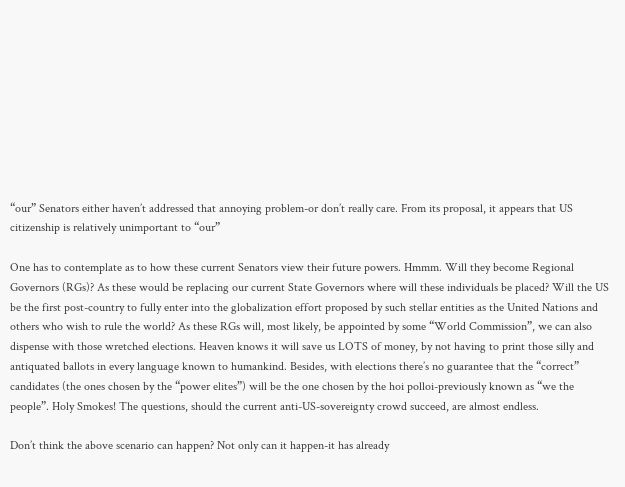“our” Senators either haven’t addressed that annoying problem-or don’t really care. From its proposal, it appears that US citizenship is relatively unimportant to “our”

One has to contemplate as to how these current Senators view their future powers. Hmmm. Will they become Regional Governors (RGs)? As these would be replacing our current State Governors where will these individuals be placed? Will the US be the first post-country to fully enter into the globalization effort proposed by such stellar entities as the United Nations and others who wish to rule the world? As these RGs will, most likely, be appointed by some “World Commission”, we can also dispense with those wretched elections. Heaven knows it will save us LOTS of money, by not having to print those silly and antiquated ballots in every language known to humankind. Besides, with elections there’s no guarantee that the “correct” candidates (the ones chosen by the “power elites”) will be the one chosen by the hoi polloi-previously known as “we the people”. Holy Smokes! The questions, should the current anti-US-sovereignty crowd succeed, are almost endless.

Don’t think the above scenario can happen? Not only can it happen-it has already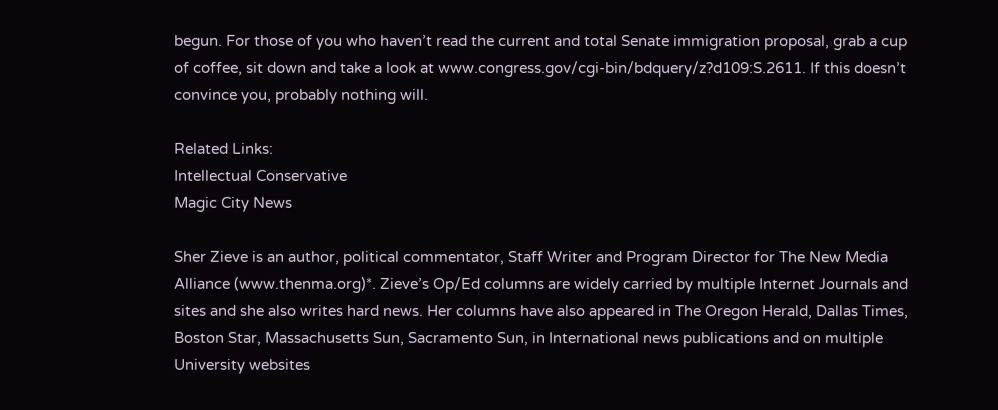begun. For those of you who haven’t read the current and total Senate immigration proposal, grab a cup of coffee, sit down and take a look at www.congress.gov/cgi-bin/bdquery/z?d109:S.2611. If this doesn’t convince you, probably nothing will.

Related Links:
Intellectual Conservative
Magic City News

Sher Zieve is an author, political commentator, Staff Writer and Program Director for The New Media Alliance (www.thenma.org)*. Zieve’s Op/Ed columns are widely carried by multiple Internet Journals and sites and she also writes hard news. Her columns have also appeared in The Oregon Herald, Dallas Times, Boston Star, Massachusetts Sun, Sacramento Sun, in International news publications and on multiple University websites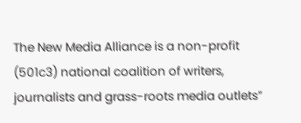The New Media Alliance is a non-profit (501c3) national coalition of writers, journalists and grass-roots media outlets”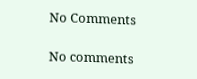No Comments

No comments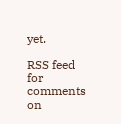yet.

RSS feed for comments on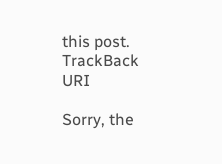this post. TrackBack URI

Sorry, the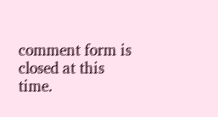comment form is closed at this time.